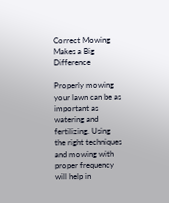Correct Mowing Makes a Big Difference

Properly mowing your lawn can be as important as watering and fertilizing. Using the right techniques and mowing with proper frequency will help in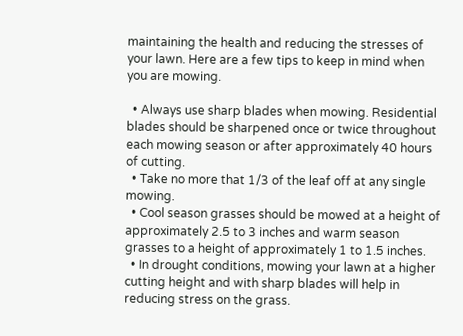maintaining the health and reducing the stresses of your lawn. Here are a few tips to keep in mind when you are mowing.

  • Always use sharp blades when mowing. Residential blades should be sharpened once or twice throughout each mowing season or after approximately 40 hours of cutting.
  • Take no more that 1/3 of the leaf off at any single mowing.
  • Cool season grasses should be mowed at a height of approximately 2.5 to 3 inches and warm season grasses to a height of approximately 1 to 1.5 inches.
  • In drought conditions, mowing your lawn at a higher cutting height and with sharp blades will help in reducing stress on the grass.